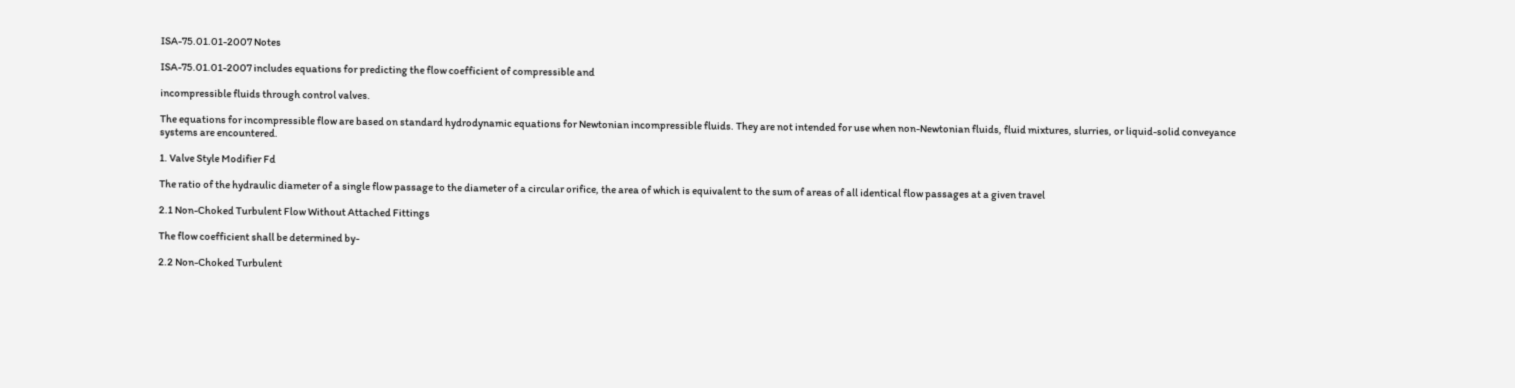ISA-75.01.01-2007 Notes

ISA-75.01.01-2007 includes equations for predicting the flow coefficient of compressible and

incompressible fluids through control valves.

The equations for incompressible flow are based on standard hydrodynamic equations for Newtonian incompressible fluids. They are not intended for use when non-Newtonian fluids, fluid mixtures, slurries, or liquid-solid conveyance systems are encountered.

1. Valve Style Modifier Fd

The ratio of the hydraulic diameter of a single flow passage to the diameter of a circular orifice, the area of which is equivalent to the sum of areas of all identical flow passages at a given travel

2.1 Non-Choked Turbulent Flow Without Attached Fittings

The flow coefficient shall be determined by-

2.2 Non-Choked Turbulent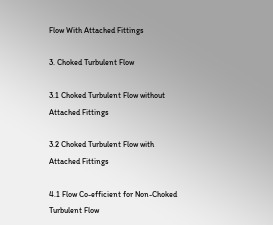Flow With Attached Fittings

3. Choked Turbulent Flow

3.1 Choked Turbulent Flow without Attached Fittings

3.2 Choked Turbulent Flow with Attached Fittings

4.1 Flow Co-efficient for Non-Choked Turbulent Flow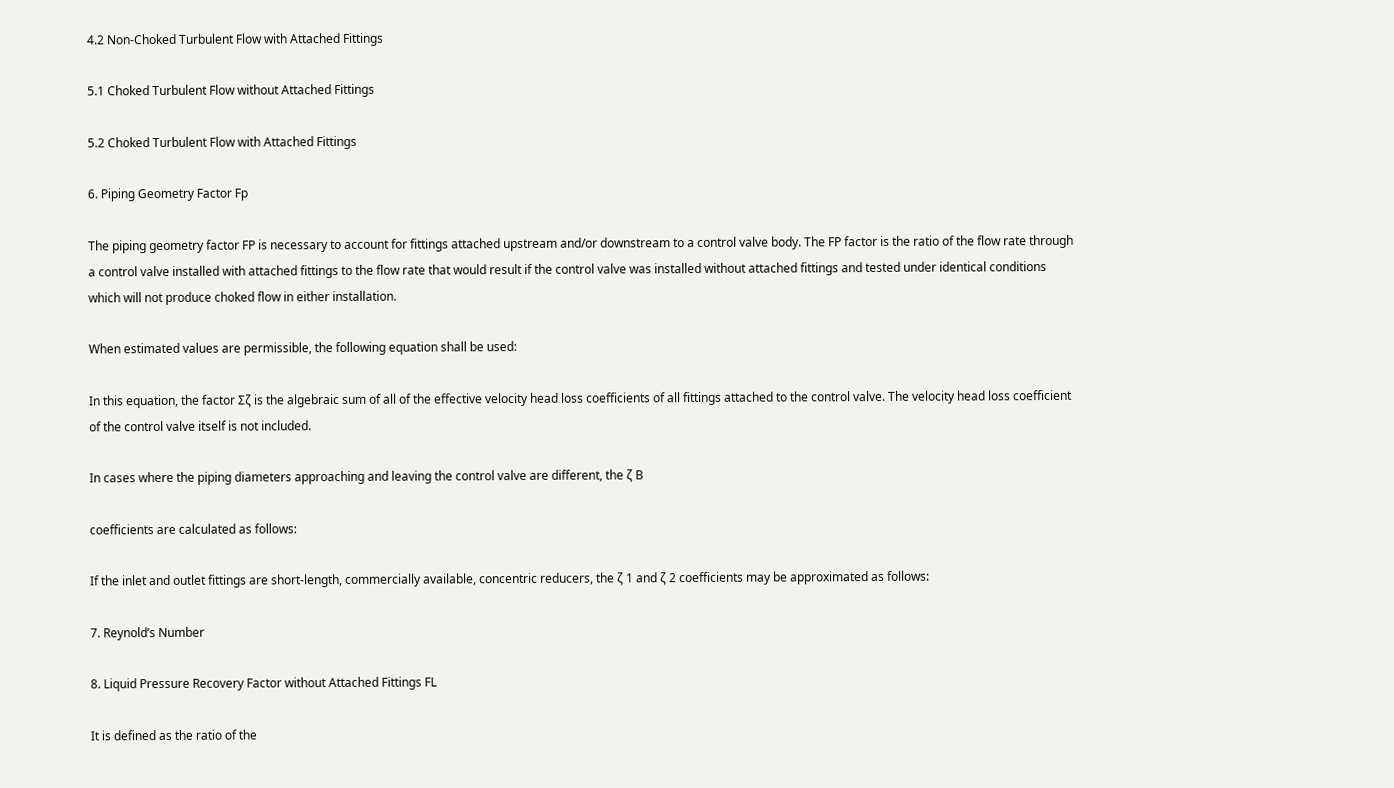4.2 Non-Choked Turbulent Flow with Attached Fittings

5.1 Choked Turbulent Flow without Attached Fittings

5.2 Choked Turbulent Flow with Attached Fittings

6. Piping Geometry Factor Fp

The piping geometry factor FP is necessary to account for fittings attached upstream and/or downstream to a control valve body. The FP factor is the ratio of the flow rate through a control valve installed with attached fittings to the flow rate that would result if the control valve was installed without attached fittings and tested under identical conditions which will not produce choked flow in either installation.

When estimated values are permissible, the following equation shall be used:

In this equation, the factor Σζ is the algebraic sum of all of the effective velocity head loss coefficients of all fittings attached to the control valve. The velocity head loss coefficient of the control valve itself is not included.

In cases where the piping diameters approaching and leaving the control valve are different, the ζ B

coefficients are calculated as follows:

If the inlet and outlet fittings are short-length, commercially available, concentric reducers, the ζ 1 and ζ 2 coefficients may be approximated as follows:

7. Reynold’s Number

8. Liquid Pressure Recovery Factor without Attached Fittings FL

It is defined as the ratio of the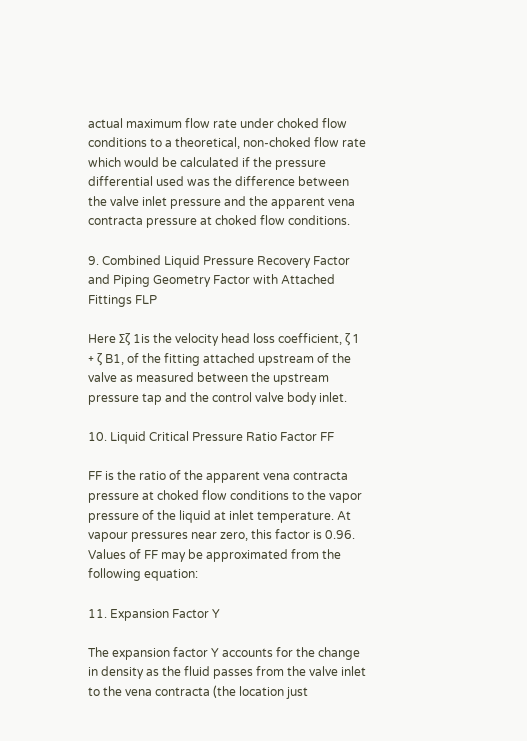actual maximum flow rate under choked flow conditions to a theoretical, non-choked flow rate which would be calculated if the pressure differential used was the difference between the valve inlet pressure and the apparent vena contracta pressure at choked flow conditions.

9. Combined Liquid Pressure Recovery Factor and Piping Geometry Factor with Attached Fittings FLP

Here Σζ 1is the velocity head loss coefficient, ζ 1 + ζ B1, of the fitting attached upstream of the valve as measured between the upstream pressure tap and the control valve body inlet.

10. Liquid Critical Pressure Ratio Factor FF

FF is the ratio of the apparent vena contracta pressure at choked flow conditions to the vapor pressure of the liquid at inlet temperature. At vapour pressures near zero, this factor is 0.96. Values of FF may be approximated from the following equation:

11. Expansion Factor Y

The expansion factor Y accounts for the change in density as the fluid passes from the valve inlet to the vena contracta (the location just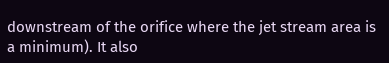downstream of the orifice where the jet stream area is a minimum). It also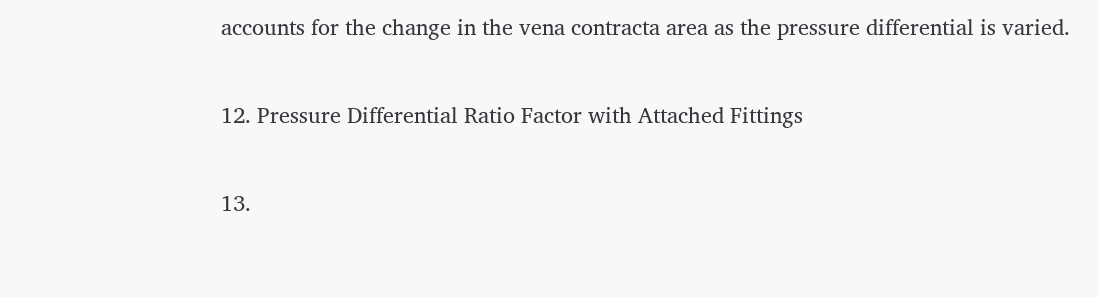accounts for the change in the vena contracta area as the pressure differential is varied.

12. Pressure Differential Ratio Factor with Attached Fittings

13.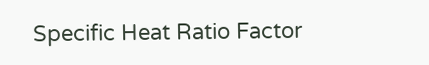Specific Heat Ratio Factor